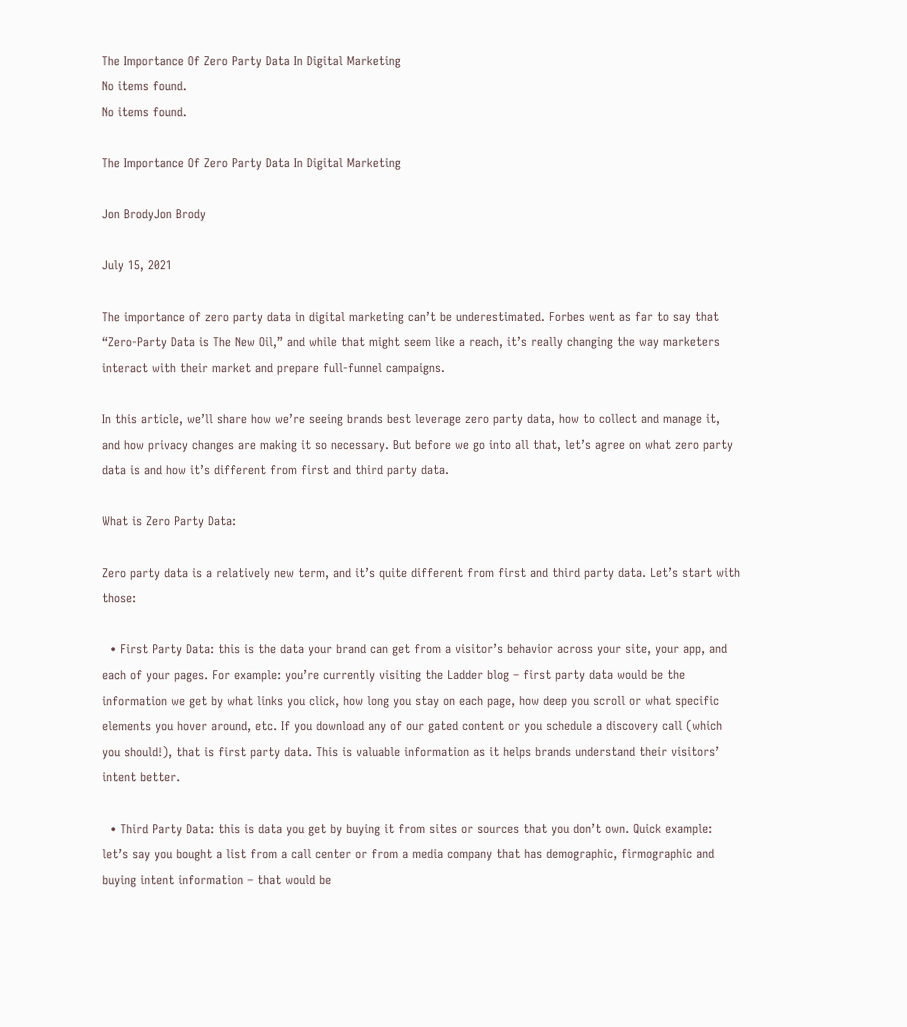The Importance Of Zero Party Data In Digital Marketing
No items found.
No items found.

The Importance Of Zero Party Data In Digital Marketing

Jon BrodyJon Brody

July 15, 2021

The importance of zero party data in digital marketing can’t be underestimated. Forbes went as far to say that “Zero-Party Data is The New Oil,” and while that might seem like a reach, it’s really changing the way marketers interact with their market and prepare full-funnel campaigns.

In this article, we’ll share how we’re seeing brands best leverage zero party data, how to collect and manage it, and how privacy changes are making it so necessary. But before we go into all that, let’s agree on what zero party data is and how it’s different from first and third party data.

What is Zero Party Data:

Zero party data is a relatively new term, and it’s quite different from first and third party data. Let’s start with those:

  • First Party Data: this is the data your brand can get from a visitor’s behavior across your site, your app, and each of your pages. For example: you’re currently visiting the Ladder blog – first party data would be the information we get by what links you click, how long you stay on each page, how deep you scroll or what specific elements you hover around, etc. If you download any of our gated content or you schedule a discovery call (which you should!), that is first party data. This is valuable information as it helps brands understand their visitors’ intent better.

  • Third Party Data: this is data you get by buying it from sites or sources that you don’t own. Quick example: let’s say you bought a list from a call center or from a media company that has demographic, firmographic and buying intent information – that would be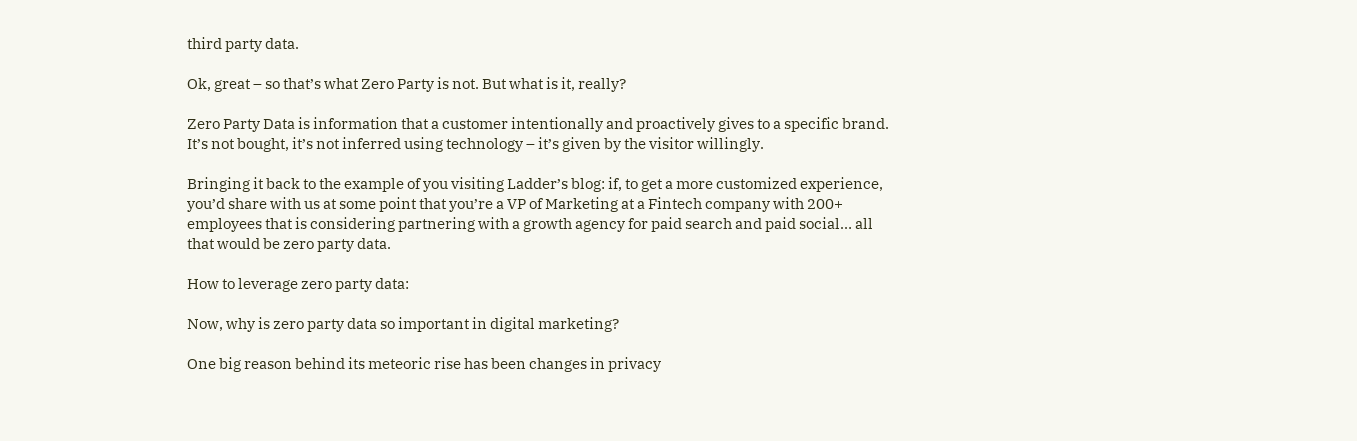third party data.

Ok, great – so that’s what Zero Party is not. But what is it, really?

Zero Party Data is information that a customer intentionally and proactively gives to a specific brand. It’s not bought, it’s not inferred using technology – it’s given by the visitor willingly.

Bringing it back to the example of you visiting Ladder’s blog: if, to get a more customized experience, you’d share with us at some point that you’re a VP of Marketing at a Fintech company with 200+ employees that is considering partnering with a growth agency for paid search and paid social… all that would be zero party data.

How to leverage zero party data:

Now, why is zero party data so important in digital marketing?

One big reason behind its meteoric rise has been changes in privacy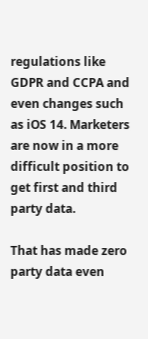regulations like GDPR and CCPA and even changes such as iOS 14. Marketers are now in a more difficult position to get first and third party data.

That has made zero party data even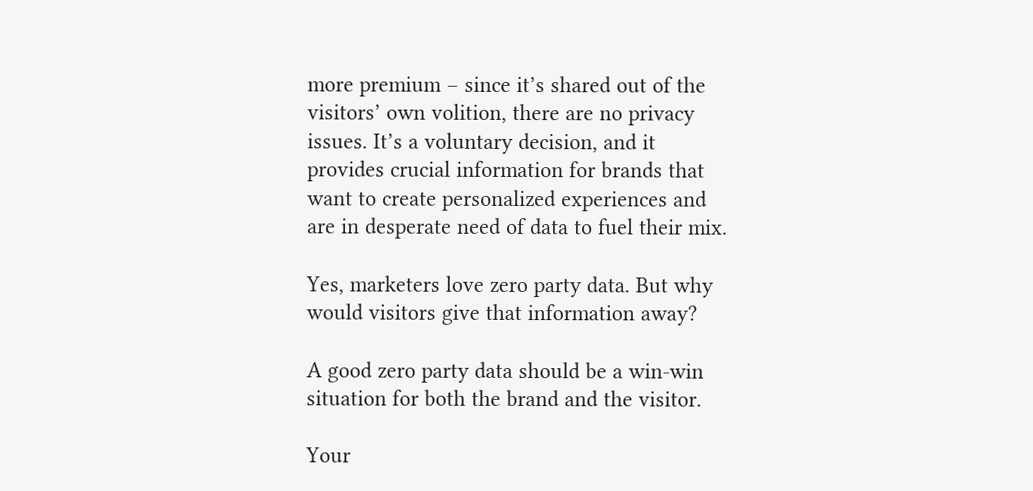more premium – since it’s shared out of the visitors’ own volition, there are no privacy issues. It’s a voluntary decision, and it provides crucial information for brands that want to create personalized experiences and are in desperate need of data to fuel their mix.

Yes, marketers love zero party data. But why would visitors give that information away?

A good zero party data should be a win-win situation for both the brand and the visitor.

Your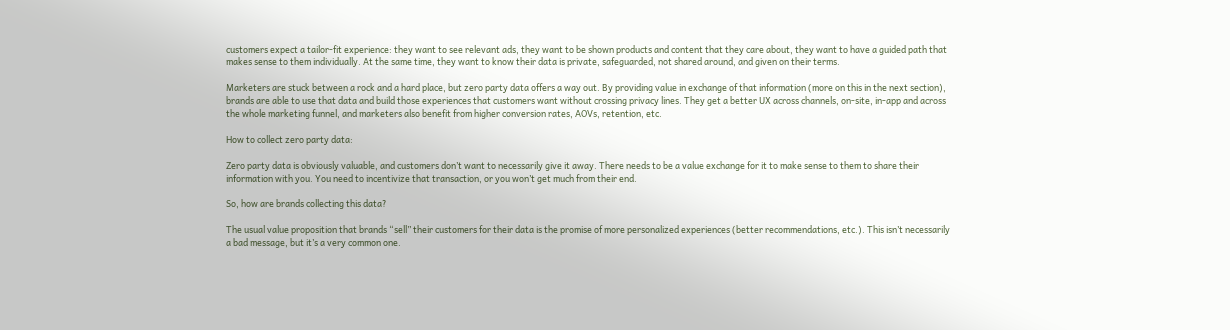customers expect a tailor-fit experience: they want to see relevant ads, they want to be shown products and content that they care about, they want to have a guided path that makes sense to them individually. At the same time, they want to know their data is private, safeguarded, not shared around, and given on their terms.

Marketers are stuck between a rock and a hard place, but zero party data offers a way out. By providing value in exchange of that information (more on this in the next section), brands are able to use that data and build those experiences that customers want without crossing privacy lines. They get a better UX across channels, on-site, in-app and across the whole marketing funnel, and marketers also benefit from higher conversion rates, AOVs, retention, etc.

How to collect zero party data:

Zero party data is obviously valuable, and customers don’t want to necessarily give it away. There needs to be a value exchange for it to make sense to them to share their information with you. You need to incentivize that transaction, or you won’t get much from their end.

So, how are brands collecting this data?

The usual value proposition that brands “sell” their customers for their data is the promise of more personalized experiences (better recommendations, etc.). This isn’t necessarily a bad message, but it’s a very common one.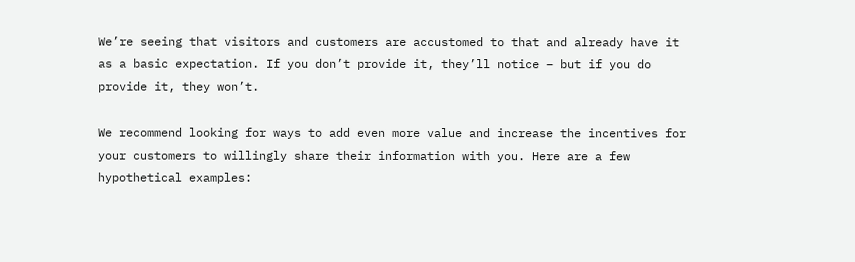We’re seeing that visitors and customers are accustomed to that and already have it as a basic expectation. If you don’t provide it, they’ll notice – but if you do provide it, they won’t.

We recommend looking for ways to add even more value and increase the incentives for your customers to willingly share their information with you. Here are a few hypothetical examples: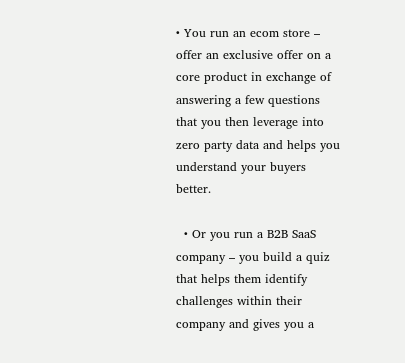• You run an ecom store – offer an exclusive offer on a core product in exchange of answering a few questions that you then leverage into zero party data and helps you understand your buyers better.

  • Or you run a B2B SaaS company – you build a quiz that helps them identify challenges within their company and gives you a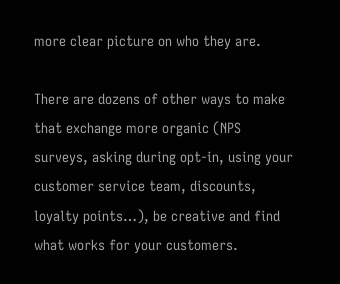more clear picture on who they are.

There are dozens of other ways to make that exchange more organic (NPS surveys, asking during opt-in, using your customer service team, discounts, loyalty points…), be creative and find what works for your customers.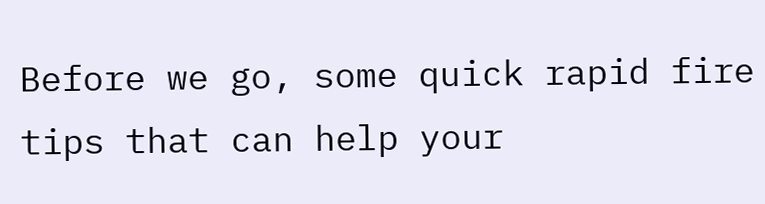Before we go, some quick rapid fire tips that can help your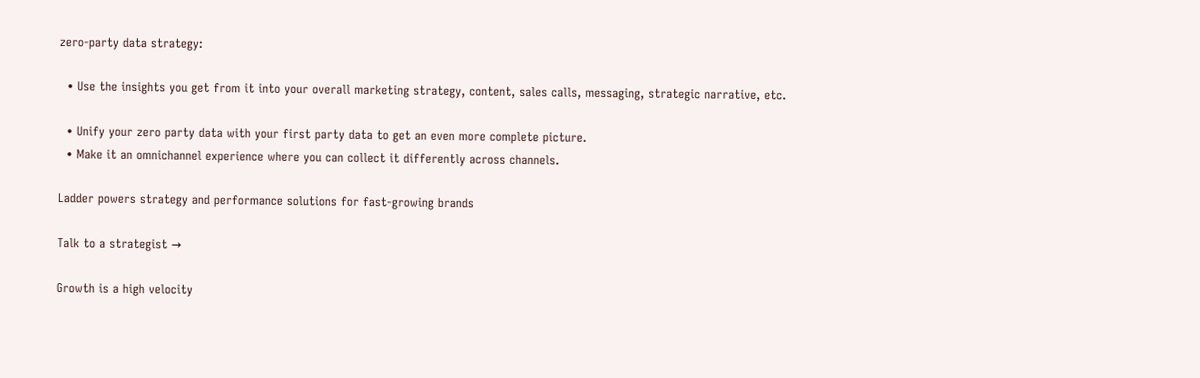zero-party data strategy:

  • Use the insights you get from it into your overall marketing strategy, content, sales calls, messaging, strategic narrative, etc.

  • Unify your zero party data with your first party data to get an even more complete picture.
  • Make it an omnichannel experience where you can collect it differently across channels.

Ladder powers strategy and performance solutions for fast-growing brands

Talk to a strategist →

Growth is a high velocity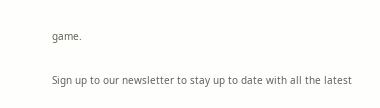game.

Sign up to our newsletter to stay up to date with all the latest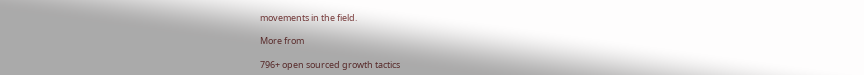movements in the field.

More from

796+ open sourced growth tactics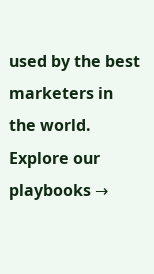used by the best marketers in the world.
Explore our playbooks →